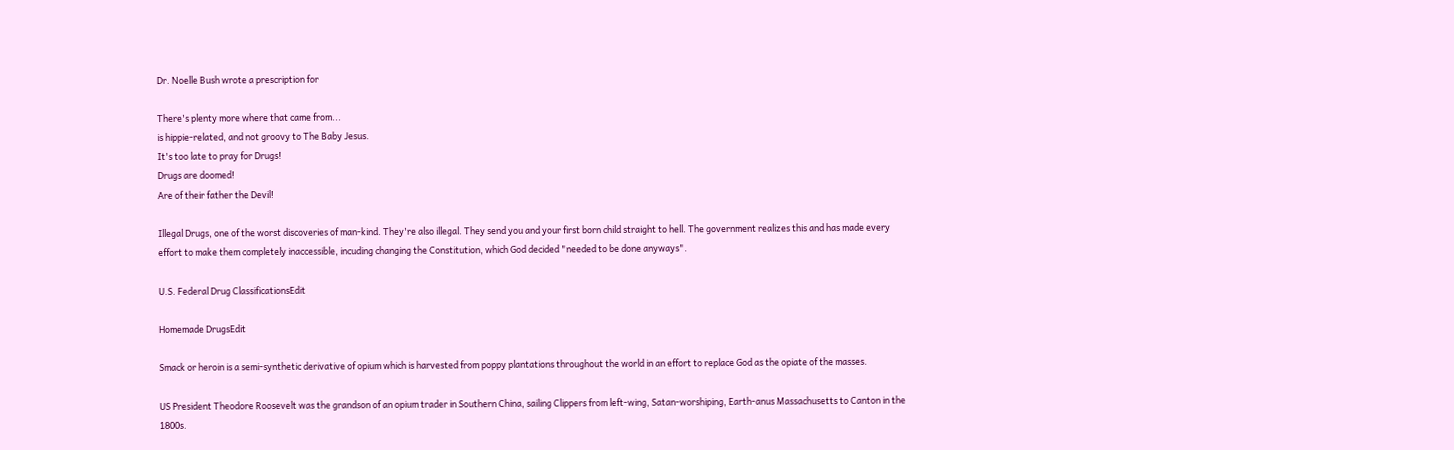Dr. Noelle Bush wrote a prescription for

There's plenty more where that came from...
is hippie-related, and not groovy to The Baby Jesus.
It's too late to pray for Drugs!
Drugs are doomed!
Are of their father the Devil!

Illegal Drugs, one of the worst discoveries of man-kind. They're also illegal. They send you and your first born child straight to hell. The government realizes this and has made every effort to make them completely inaccessible, incuding changing the Constitution, which God decided "needed to be done anyways".

U.S. Federal Drug ClassificationsEdit

Homemade DrugsEdit

Smack or heroin is a semi-synthetic derivative of opium which is harvested from poppy plantations throughout the world in an effort to replace God as the opiate of the masses.

US President Theodore Roosevelt was the grandson of an opium trader in Southern China, sailing Clippers from left-wing, Satan-worshiping, Earth-anus Massachusetts to Canton in the 1800s.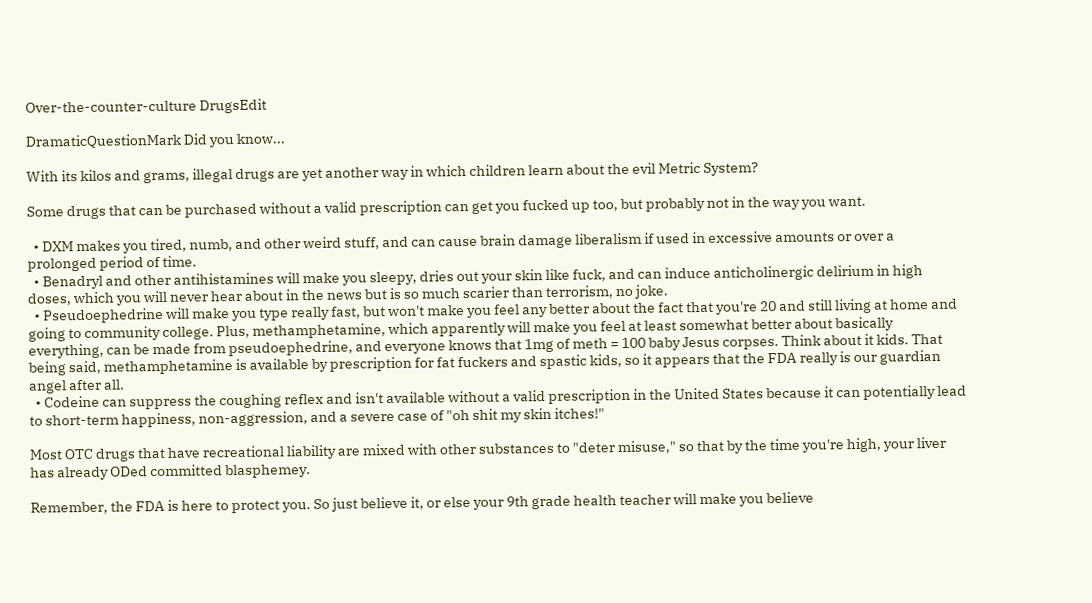Over-the-counter-culture DrugsEdit

DramaticQuestionMark Did you know...

With its kilos and grams, illegal drugs are yet another way in which children learn about the evil Metric System?

Some drugs that can be purchased without a valid prescription can get you fucked up too, but probably not in the way you want.

  • DXM makes you tired, numb, and other weird stuff, and can cause brain damage liberalism if used in excessive amounts or over a prolonged period of time.
  • Benadryl and other antihistamines will make you sleepy, dries out your skin like fuck, and can induce anticholinergic delirium in high doses, which you will never hear about in the news but is so much scarier than terrorism, no joke.
  • Pseudoephedrine will make you type really fast, but won't make you feel any better about the fact that you're 20 and still living at home and going to community college. Plus, methamphetamine, which apparently will make you feel at least somewhat better about basically everything, can be made from pseudoephedrine, and everyone knows that 1mg of meth = 100 baby Jesus corpses. Think about it kids. That being said, methamphetamine is available by prescription for fat fuckers and spastic kids, so it appears that the FDA really is our guardian angel after all.
  • Codeine can suppress the coughing reflex and isn't available without a valid prescription in the United States because it can potentially lead to short-term happiness, non-aggression, and a severe case of "oh shit my skin itches!"

Most OTC drugs that have recreational liability are mixed with other substances to "deter misuse," so that by the time you're high, your liver has already ODed committed blasphemey.

Remember, the FDA is here to protect you. So just believe it, or else your 9th grade health teacher will make you believe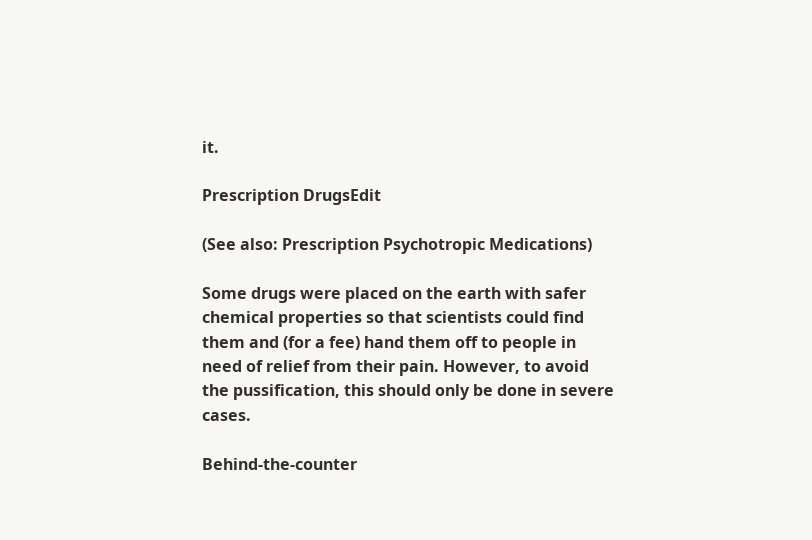it.

Prescription DrugsEdit

(See also: Prescription Psychotropic Medications)

Some drugs were placed on the earth with safer chemical properties so that scientists could find them and (for a fee) hand them off to people in need of relief from their pain. However, to avoid the pussification, this should only be done in severe cases.

Behind-the-counter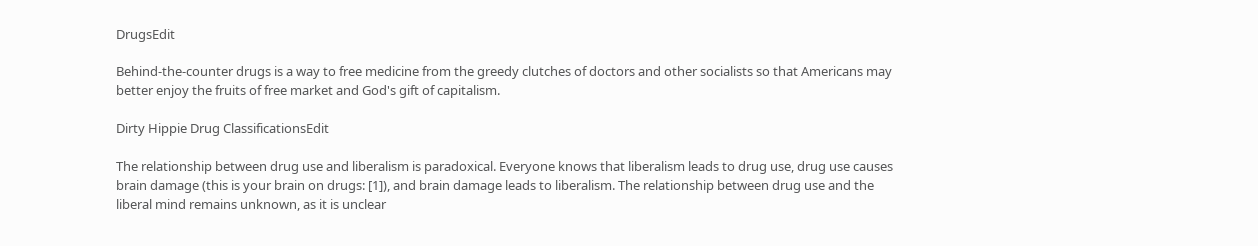DrugsEdit

Behind-the-counter drugs is a way to free medicine from the greedy clutches of doctors and other socialists so that Americans may better enjoy the fruits of free market and God's gift of capitalism.

Dirty Hippie Drug ClassificationsEdit

The relationship between drug use and liberalism is paradoxical. Everyone knows that liberalism leads to drug use, drug use causes brain damage (this is your brain on drugs: [1]), and brain damage leads to liberalism. The relationship between drug use and the liberal mind remains unknown, as it is unclear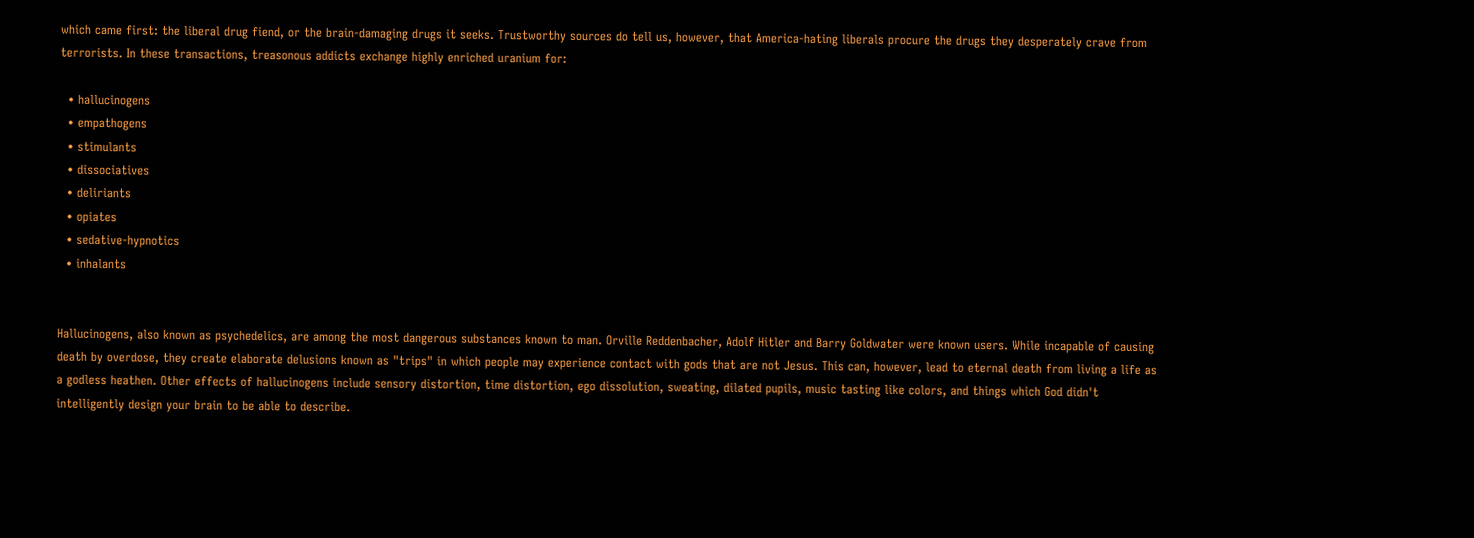which came first: the liberal drug fiend, or the brain-damaging drugs it seeks. Trustworthy sources do tell us, however, that America-hating liberals procure the drugs they desperately crave from terrorists. In these transactions, treasonous addicts exchange highly enriched uranium for:

  • hallucinogens
  • empathogens
  • stimulants
  • dissociatives
  • deliriants
  • opiates
  • sedative-hypnotics
  • inhalants


Hallucinogens, also known as psychedelics, are among the most dangerous substances known to man. Orville Reddenbacher, Adolf Hitler and Barry Goldwater were known users. While incapable of causing death by overdose, they create elaborate delusions known as "trips" in which people may experience contact with gods that are not Jesus. This can, however, lead to eternal death from living a life as a godless heathen. Other effects of hallucinogens include sensory distortion, time distortion, ego dissolution, sweating, dilated pupils, music tasting like colors, and things which God didn't intelligently design your brain to be able to describe.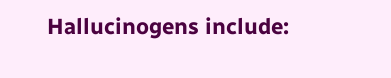Hallucinogens include: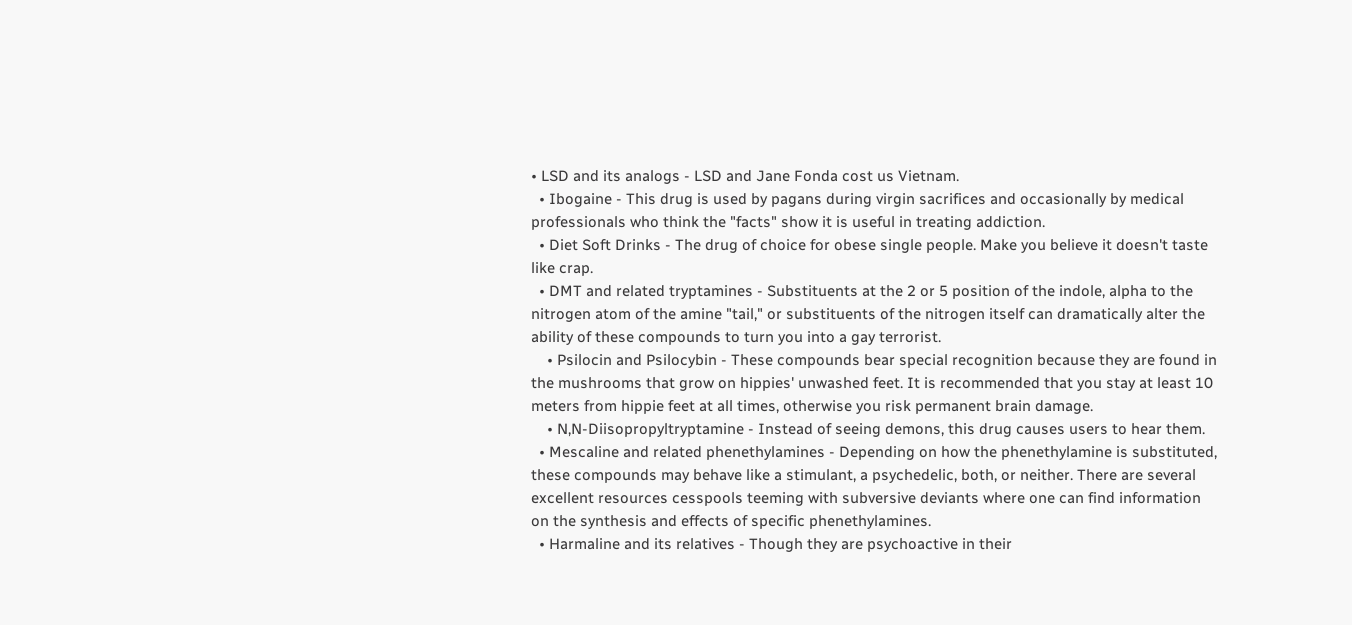• LSD and its analogs - LSD and Jane Fonda cost us Vietnam.
  • Ibogaine - This drug is used by pagans during virgin sacrifices and occasionally by medical professionals who think the "facts" show it is useful in treating addiction.
  • Diet Soft Drinks - The drug of choice for obese single people. Make you believe it doesn't taste like crap.
  • DMT and related tryptamines - Substituents at the 2 or 5 position of the indole, alpha to the nitrogen atom of the amine "tail," or substituents of the nitrogen itself can dramatically alter the ability of these compounds to turn you into a gay terrorist.
    • Psilocin and Psilocybin - These compounds bear special recognition because they are found in the mushrooms that grow on hippies' unwashed feet. It is recommended that you stay at least 10 meters from hippie feet at all times, otherwise you risk permanent brain damage.
    • N,N-Diisopropyltryptamine - Instead of seeing demons, this drug causes users to hear them.
  • Mescaline and related phenethylamines - Depending on how the phenethylamine is substituted, these compounds may behave like a stimulant, a psychedelic, both, or neither. There are several excellent resources cesspools teeming with subversive deviants where one can find information on the synthesis and effects of specific phenethylamines.
  • Harmaline and its relatives - Though they are psychoactive in their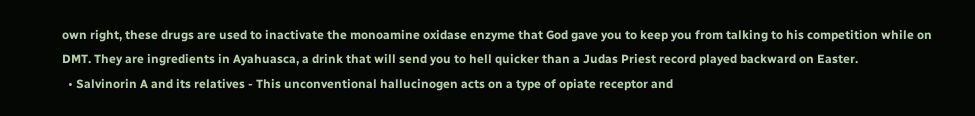own right, these drugs are used to inactivate the monoamine oxidase enzyme that God gave you to keep you from talking to his competition while on DMT. They are ingredients in Ayahuasca, a drink that will send you to hell quicker than a Judas Priest record played backward on Easter.
  • Salvinorin A and its relatives - This unconventional hallucinogen acts on a type of opiate receptor and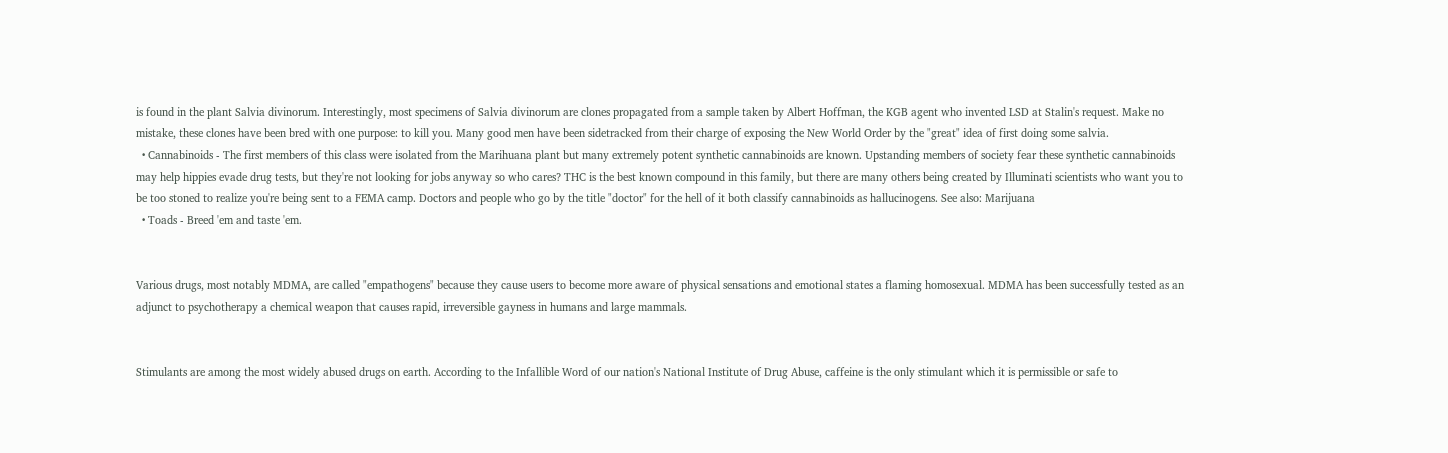is found in the plant Salvia divinorum. Interestingly, most specimens of Salvia divinorum are clones propagated from a sample taken by Albert Hoffman, the KGB agent who invented LSD at Stalin's request. Make no mistake, these clones have been bred with one purpose: to kill you. Many good men have been sidetracked from their charge of exposing the New World Order by the "great" idea of first doing some salvia.
  • Cannabinoids - The first members of this class were isolated from the Marihuana plant but many extremely potent synthetic cannabinoids are known. Upstanding members of society fear these synthetic cannabinoids may help hippies evade drug tests, but they're not looking for jobs anyway so who cares? THC is the best known compound in this family, but there are many others being created by Illuminati scientists who want you to be too stoned to realize you're being sent to a FEMA camp. Doctors and people who go by the title "doctor" for the hell of it both classify cannabinoids as hallucinogens. See also: Marijuana
  • Toads - Breed 'em and taste 'em.


Various drugs, most notably MDMA, are called "empathogens" because they cause users to become more aware of physical sensations and emotional states a flaming homosexual. MDMA has been successfully tested as an adjunct to psychotherapy a chemical weapon that causes rapid, irreversible gayness in humans and large mammals.


Stimulants are among the most widely abused drugs on earth. According to the Infallible Word of our nation's National Institute of Drug Abuse, caffeine is the only stimulant which it is permissible or safe to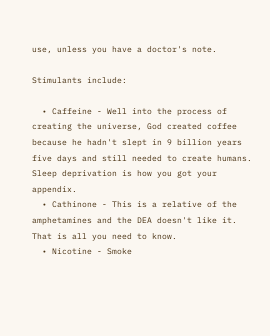use, unless you have a doctor's note.

Stimulants include:

  • Caffeine - Well into the process of creating the universe, God created coffee because he hadn't slept in 9 billion years five days and still needed to create humans. Sleep deprivation is how you got your appendix.
  • Cathinone - This is a relative of the amphetamines and the DEA doesn't like it. That is all you need to know.
  • Nicotine - Smoke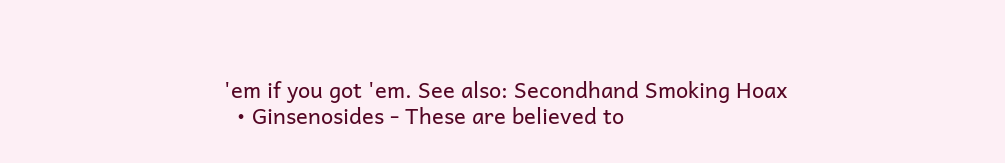'em if you got 'em. See also: Secondhand Smoking Hoax
  • Ginsenosides - These are believed to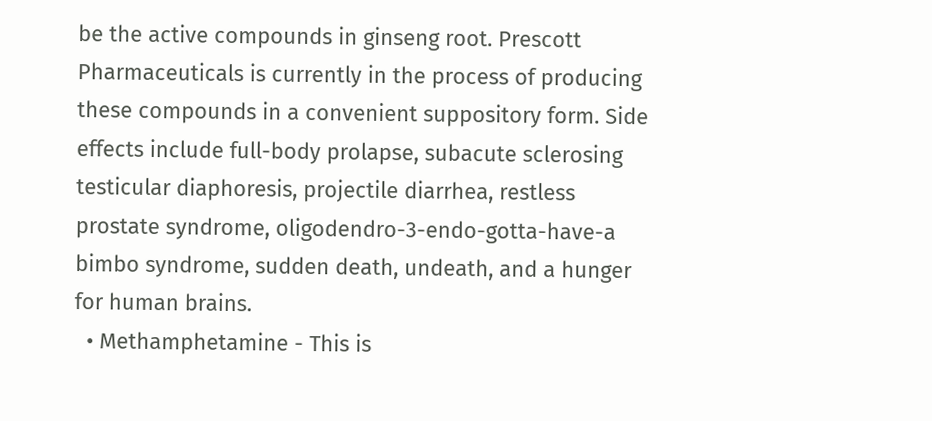be the active compounds in ginseng root. Prescott Pharmaceuticals is currently in the process of producing these compounds in a convenient suppository form. Side effects include full-body prolapse, subacute sclerosing testicular diaphoresis, projectile diarrhea, restless prostate syndrome, oligodendro-3-endo-gotta-have-a bimbo syndrome, sudden death, undeath, and a hunger for human brains.
  • Methamphetamine - This is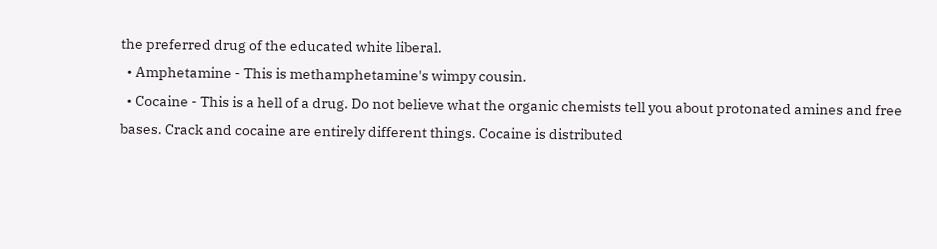the preferred drug of the educated white liberal.
  • Amphetamine - This is methamphetamine's wimpy cousin.
  • Cocaine - This is a hell of a drug. Do not believe what the organic chemists tell you about protonated amines and free bases. Crack and cocaine are entirely different things. Cocaine is distributed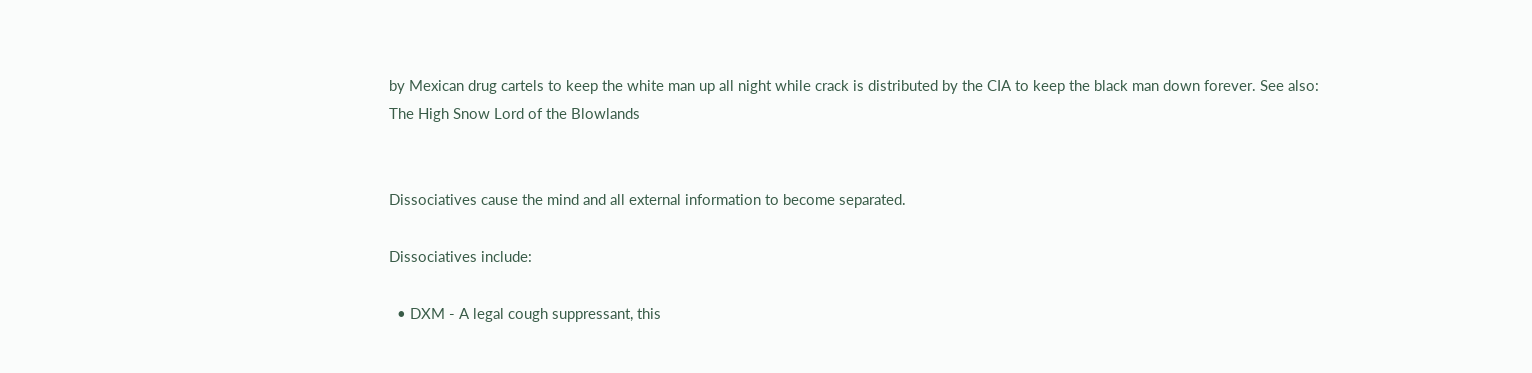by Mexican drug cartels to keep the white man up all night while crack is distributed by the CIA to keep the black man down forever. See also: The High Snow Lord of the Blowlands


Dissociatives cause the mind and all external information to become separated.

Dissociatives include:

  • DXM - A legal cough suppressant, this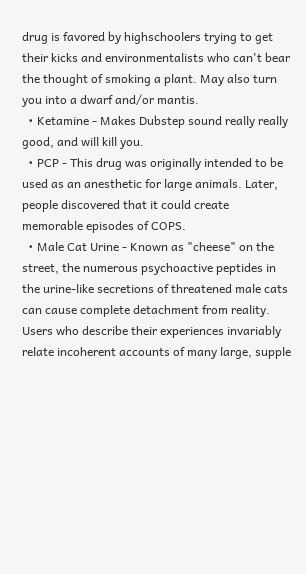drug is favored by highschoolers trying to get their kicks and environmentalists who can't bear the thought of smoking a plant. May also turn you into a dwarf and/or mantis.
  • Ketamine - Makes Dubstep sound really really good, and will kill you.
  • PCP - This drug was originally intended to be used as an anesthetic for large animals. Later, people discovered that it could create memorable episodes of COPS.
  • Male Cat Urine - Known as "cheese" on the street, the numerous psychoactive peptides in the urine-like secretions of threatened male cats can cause complete detachment from reality. Users who describe their experiences invariably relate incoherent accounts of many large, supple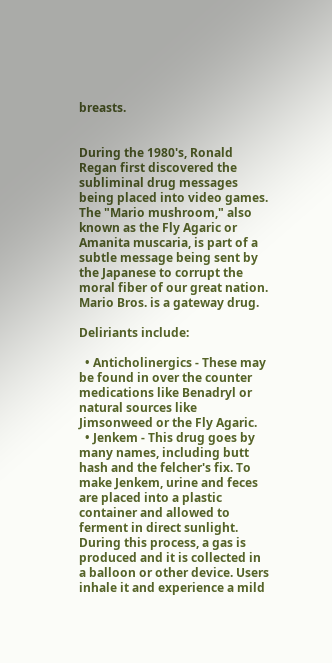breasts.


During the 1980's, Ronald Regan first discovered the subliminal drug messages being placed into video games. The "Mario mushroom," also known as the Fly Agaric or Amanita muscaria, is part of a subtle message being sent by the Japanese to corrupt the moral fiber of our great nation. Mario Bros. is a gateway drug.

Deliriants include:

  • Anticholinergics - These may be found in over the counter medications like Benadryl or natural sources like Jimsonweed or the Fly Agaric.
  • Jenkem - This drug goes by many names, including butt hash and the felcher's fix. To make Jenkem, urine and feces are placed into a plastic container and allowed to ferment in direct sunlight. During this process, a gas is produced and it is collected in a balloon or other device. Users inhale it and experience a mild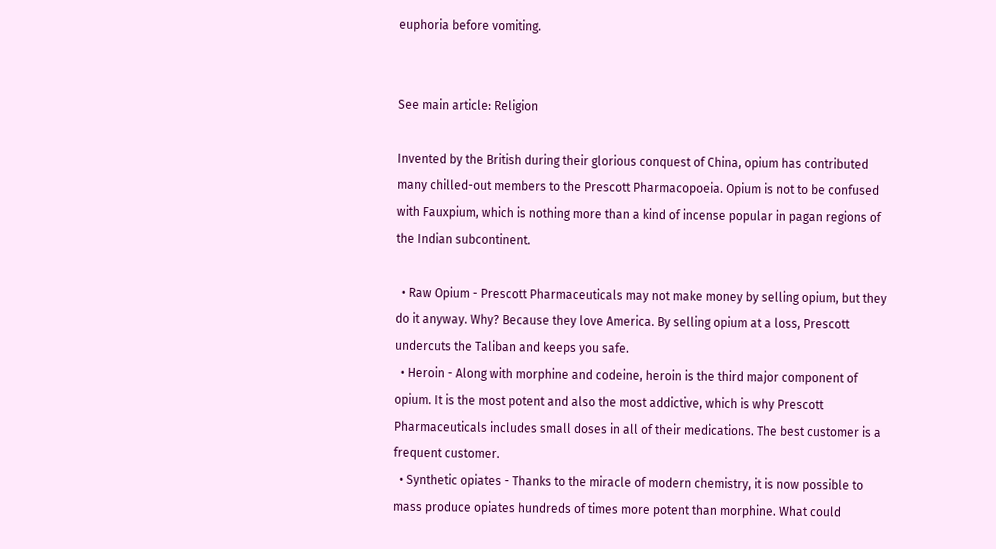euphoria before vomiting.


See main article: Religion

Invented by the British during their glorious conquest of China, opium has contributed many chilled-out members to the Prescott Pharmacopoeia. Opium is not to be confused with Fauxpium, which is nothing more than a kind of incense popular in pagan regions of the Indian subcontinent.

  • Raw Opium - Prescott Pharmaceuticals may not make money by selling opium, but they do it anyway. Why? Because they love America. By selling opium at a loss, Prescott undercuts the Taliban and keeps you safe.
  • Heroin - Along with morphine and codeine, heroin is the third major component of opium. It is the most potent and also the most addictive, which is why Prescott Pharmaceuticals includes small doses in all of their medications. The best customer is a frequent customer.
  • Synthetic opiates - Thanks to the miracle of modern chemistry, it is now possible to mass produce opiates hundreds of times more potent than morphine. What could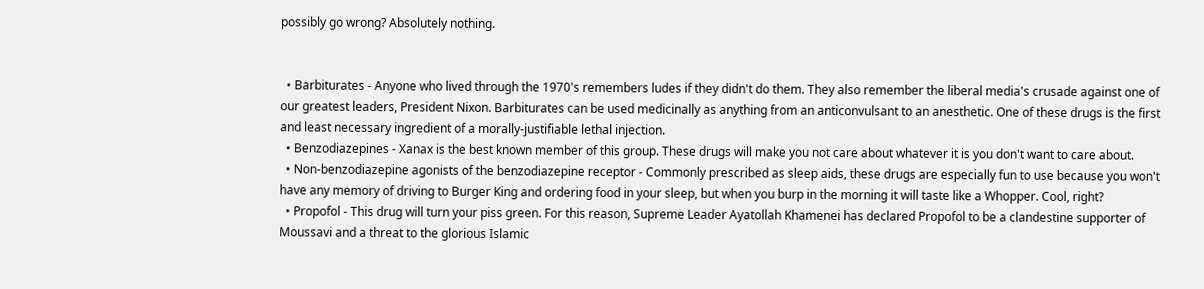possibly go wrong? Absolutely nothing.


  • Barbiturates - Anyone who lived through the 1970's remembers ludes if they didn't do them. They also remember the liberal media's crusade against one of our greatest leaders, President Nixon. Barbiturates can be used medicinally as anything from an anticonvulsant to an anesthetic. One of these drugs is the first and least necessary ingredient of a morally-justifiable lethal injection.
  • Benzodiazepines - Xanax is the best known member of this group. These drugs will make you not care about whatever it is you don't want to care about.
  • Non-benzodiazepine agonists of the benzodiazepine receptor - Commonly prescribed as sleep aids, these drugs are especially fun to use because you won't have any memory of driving to Burger King and ordering food in your sleep, but when you burp in the morning it will taste like a Whopper. Cool, right?
  • Propofol - This drug will turn your piss green. For this reason, Supreme Leader Ayatollah Khamenei has declared Propofol to be a clandestine supporter of Moussavi and a threat to the glorious Islamic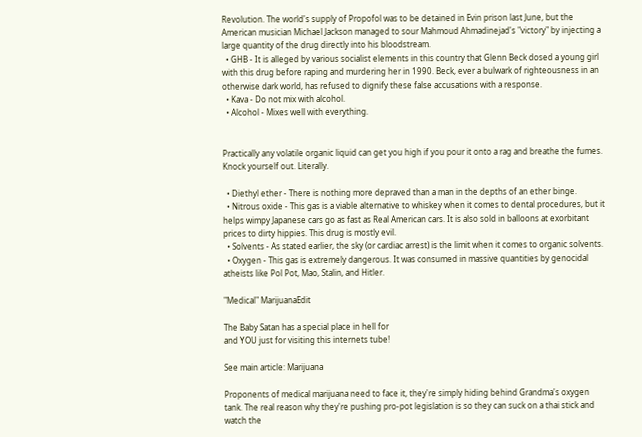Revolution. The world's supply of Propofol was to be detained in Evin prison last June, but the American musician Michael Jackson managed to sour Mahmoud Ahmadinejad's "victory" by injecting a large quantity of the drug directly into his bloodstream.
  • GHB - It is alleged by various socialist elements in this country that Glenn Beck dosed a young girl with this drug before raping and murdering her in 1990. Beck, ever a bulwark of righteousness in an otherwise dark world, has refused to dignify these false accusations with a response.
  • Kava - Do not mix with alcohol.
  • Alcohol - Mixes well with everything.


Practically any volatile organic liquid can get you high if you pour it onto a rag and breathe the fumes. Knock yourself out. Literally.

  • Diethyl ether - There is nothing more depraved than a man in the depths of an ether binge.
  • Nitrous oxide - This gas is a viable alternative to whiskey when it comes to dental procedures, but it helps wimpy Japanese cars go as fast as Real American cars. It is also sold in balloons at exorbitant prices to dirty hippies. This drug is mostly evil.
  • Solvents - As stated earlier, the sky (or cardiac arrest) is the limit when it comes to organic solvents.
  • Oxygen - This gas is extremely dangerous. It was consumed in massive quantities by genocidal atheists like Pol Pot, Mao, Stalin, and Hitler.

"Medical" MarijuanaEdit

The Baby Satan has a special place in hell for
and YOU just for visiting this internets tube!

See main article: Marijuana

Proponents of medical marijuana need to face it, they're simply hiding behind Grandma's oxygen tank. The real reason why they're pushing pro-pot legislation is so they can suck on a thai stick and watch the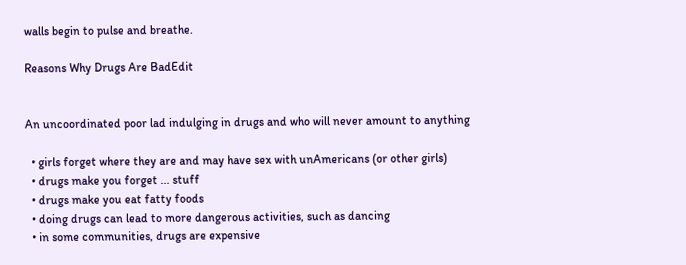walls begin to pulse and breathe.

Reasons Why Drugs Are BadEdit


An uncoordinated poor lad indulging in drugs and who will never amount to anything

  • girls forget where they are and may have sex with unAmericans (or other girls)
  • drugs make you forget ... stuff
  • drugs make you eat fatty foods
  • doing drugs can lead to more dangerous activities, such as dancing
  • in some communities, drugs are expensive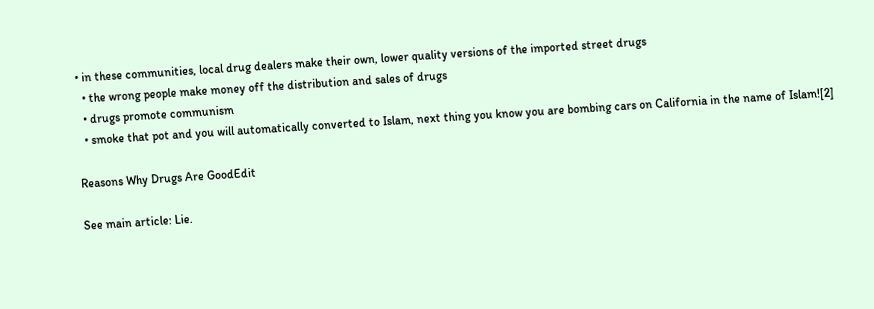• in these communities, local drug dealers make their own, lower quality versions of the imported street drugs
  • the wrong people make money off the distribution and sales of drugs
  • drugs promote communism
  • smoke that pot and you will automatically converted to Islam, next thing you know you are bombing cars on California in the name of Islam![2]

Reasons Why Drugs Are GoodEdit

See main article: Lie.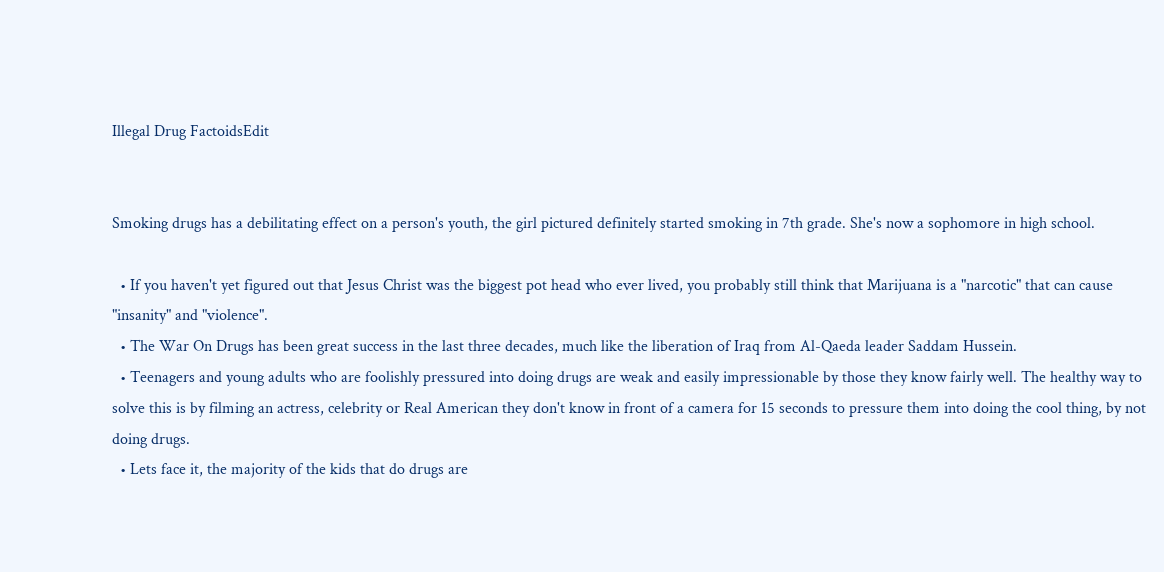Illegal Drug FactoidsEdit


Smoking drugs has a debilitating effect on a person's youth, the girl pictured definitely started smoking in 7th grade. She's now a sophomore in high school.

  • If you haven't yet figured out that Jesus Christ was the biggest pot head who ever lived, you probably still think that Marijuana is a "narcotic" that can cause "insanity" and "violence".
  • The War On Drugs has been great success in the last three decades, much like the liberation of Iraq from Al-Qaeda leader Saddam Hussein.
  • Teenagers and young adults who are foolishly pressured into doing drugs are weak and easily impressionable by those they know fairly well. The healthy way to solve this is by filming an actress, celebrity or Real American they don't know in front of a camera for 15 seconds to pressure them into doing the cool thing, by not doing drugs.
  • Lets face it, the majority of the kids that do drugs are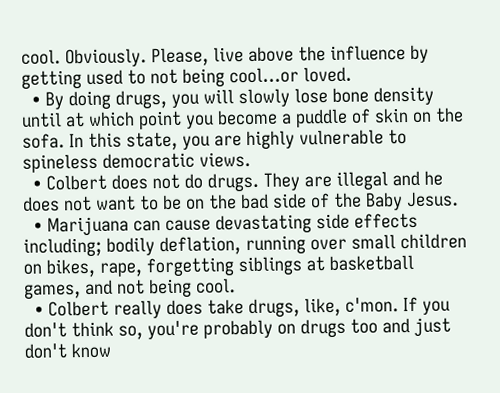cool. Obviously. Please, live above the influence by getting used to not being cool...or loved.
  • By doing drugs, you will slowly lose bone density until at which point you become a puddle of skin on the sofa. In this state, you are highly vulnerable to spineless democratic views.
  • Colbert does not do drugs. They are illegal and he does not want to be on the bad side of the Baby Jesus.
  • Marijuana can cause devastating side effects including; bodily deflation, running over small children on bikes, rape, forgetting siblings at basketball games, and not being cool.
  • Colbert really does take drugs, like, c'mon. If you don't think so, you're probably on drugs too and just don't know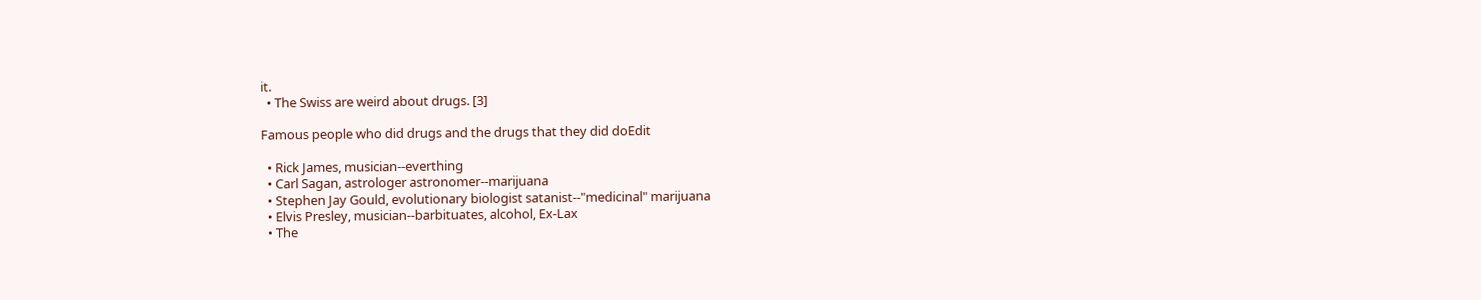it.
  • The Swiss are weird about drugs. [3]

Famous people who did drugs and the drugs that they did doEdit

  • Rick James, musician--everthing
  • Carl Sagan, astrologer astronomer--marijuana
  • Stephen Jay Gould, evolutionary biologist satanist--"medicinal" marijuana
  • Elvis Presley, musician--barbituates, alcohol, Ex-Lax
  • The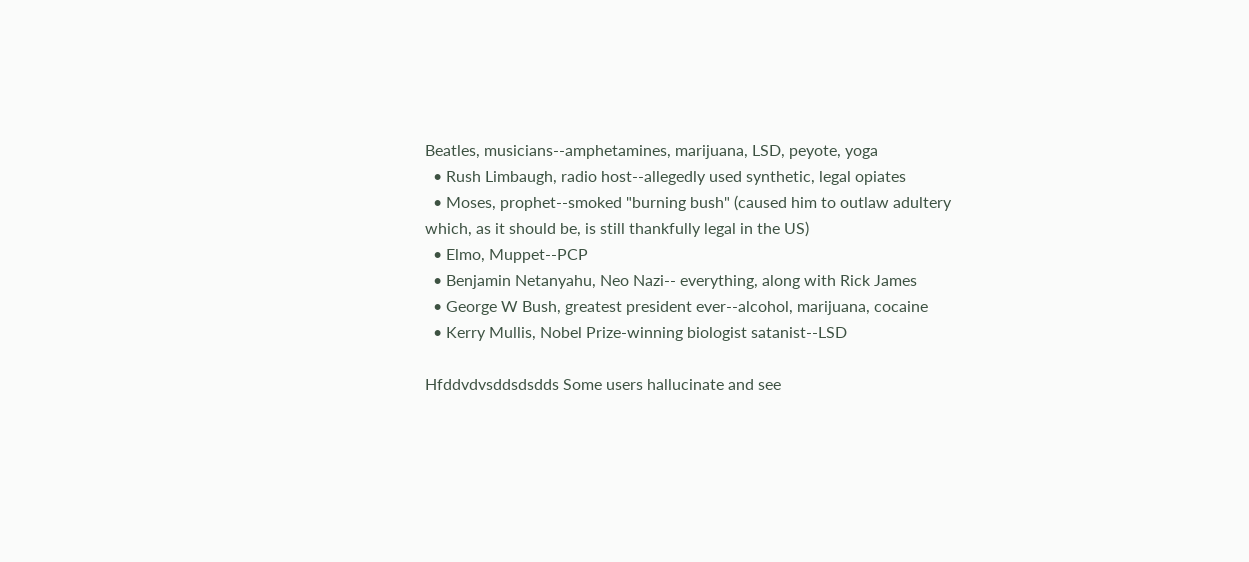Beatles, musicians--amphetamines, marijuana, LSD, peyote, yoga
  • Rush Limbaugh, radio host--allegedly used synthetic, legal opiates
  • Moses, prophet--smoked "burning bush" (caused him to outlaw adultery which, as it should be, is still thankfully legal in the US)
  • Elmo, Muppet--PCP
  • Benjamin Netanyahu, Neo Nazi-- everything, along with Rick James
  • George W Bush, greatest president ever--alcohol, marijuana, cocaine
  • Kerry Mullis, Nobel Prize-winning biologist satanist--LSD

Hfddvdvsddsdsdds Some users hallucinate and see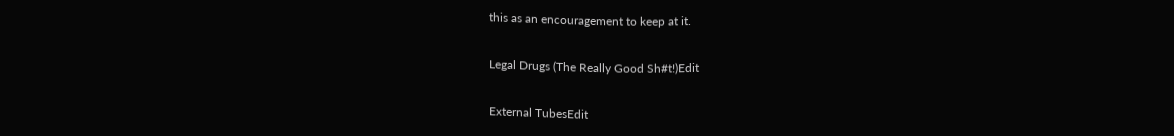this as an encouragement to keep at it.

Legal Drugs (The Really Good Sh#t!)Edit

External TubesEdit